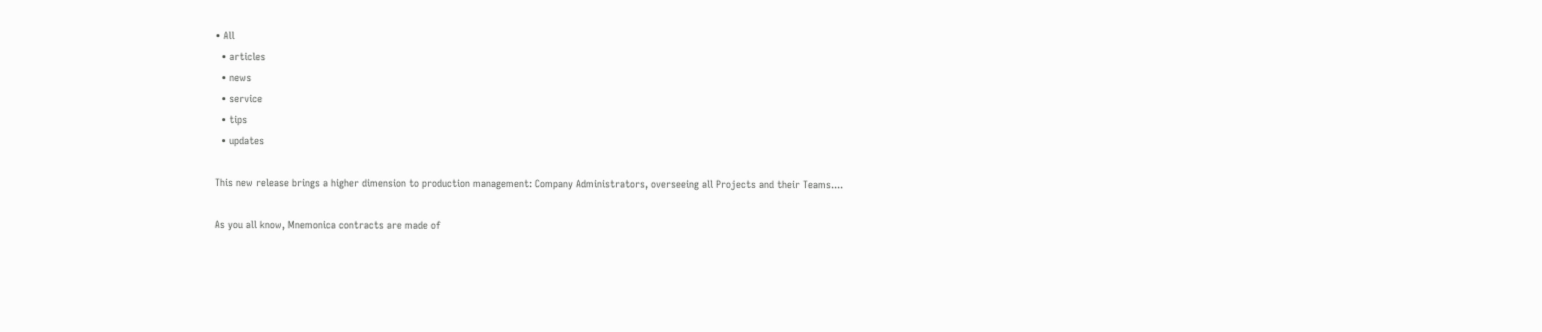• All
  • articles
  • news
  • service
  • tips
  • updates

This new release brings a higher dimension to production management: Company Administrators, overseeing all Projects and their Teams....

As you all know, Mnemonica contracts are made of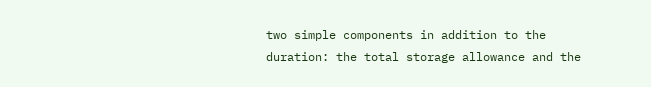two simple components in addition to the duration: the total storage allowance and the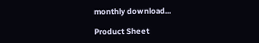monthly download...

Product Sheet